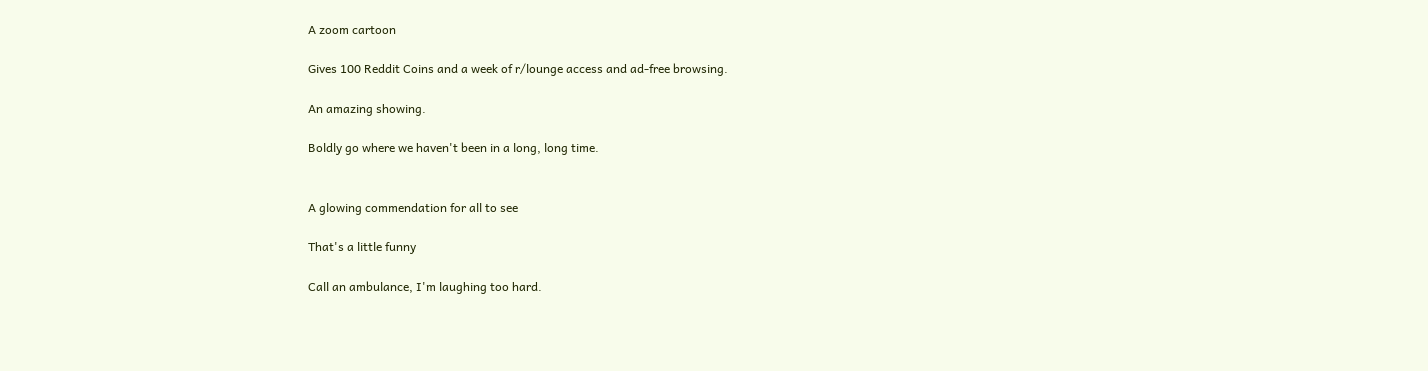A zoom cartoon

Gives 100 Reddit Coins and a week of r/lounge access and ad-free browsing.

An amazing showing.

Boldly go where we haven't been in a long, long time.


A glowing commendation for all to see

That's a little funny

Call an ambulance, I'm laughing too hard.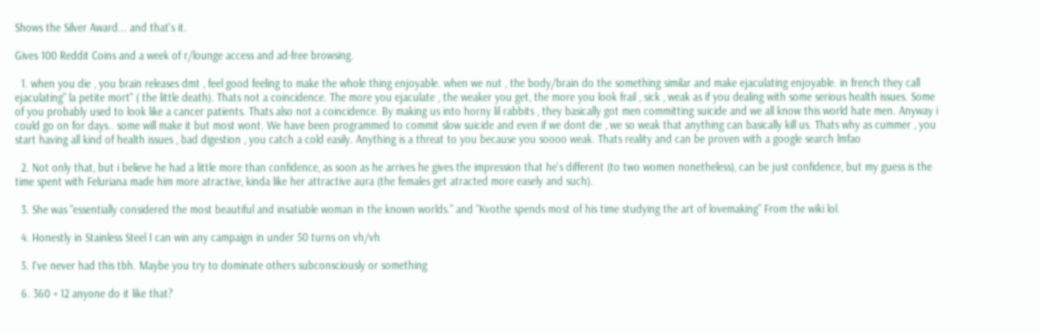Shows the Silver Award... and that's it.

Gives 100 Reddit Coins and a week of r/lounge access and ad-free browsing.

  1. when you die , you brain releases dmt , feel good feeling to make the whole thing enjoyable. when we nut , the body/brain do the something similar and make ejaculating enjoyable. in french they call ejaculating" la petite mort" ( the little death). Thats not a coincidence. The more you ejaculate , the weaker you get, the more you look frail , sick , weak as if you dealing with some serious health issues. Some of you probably used to look like a cancer patients. Thats also not a coincidence. By making us into horny lil rabbits , they basically got men committing suicide and we all know this world hate men. Anyway i could go on for days.. some will make it but most wont. We have been programmed to commit slow suicide and even if we dont die , we so weak that anything can basically kill us. Thats why as cummer , you start having all kind of health issues , bad digestion , you catch a cold easily. Anything is a threat to you because you soooo weak. Thats reality and can be proven with a google search lmfao

  2. Not only that, but i believe he had a little more than confidence, as soon as he arrives he gives the impression that he's different (to two women nonetheless), can be just confidence, but my guess is the time spent with Feluriana made him more atractive, kinda like her attractive aura (the females get atracted more easely and such).

  3. She was "essentially considered the most beautiful and insatiable woman in the known worlds." and "Kvothe spends most of his time studying the art of lovemaking" From the wiki lol.

  4. Honestly in Stainless Steel I can win any campaign in under 50 turns on vh/vh

  5. I've never had this tbh. Maybe you try to dominate others subconsciously or something

  6. 360 + 12 anyone do it like that?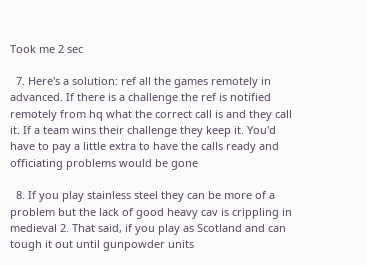Took me 2 sec

  7. Here's a solution: ref all the games remotely in advanced. If there is a challenge the ref is notified remotely from hq what the correct call is and they call it. If a team wins their challenge they keep it. You'd have to pay a little extra to have the calls ready and officiating problems would be gone

  8. If you play stainless steel they can be more of a problem but the lack of good heavy cav is crippling in medieval 2. That said, if you play as Scotland and can tough it out until gunpowder units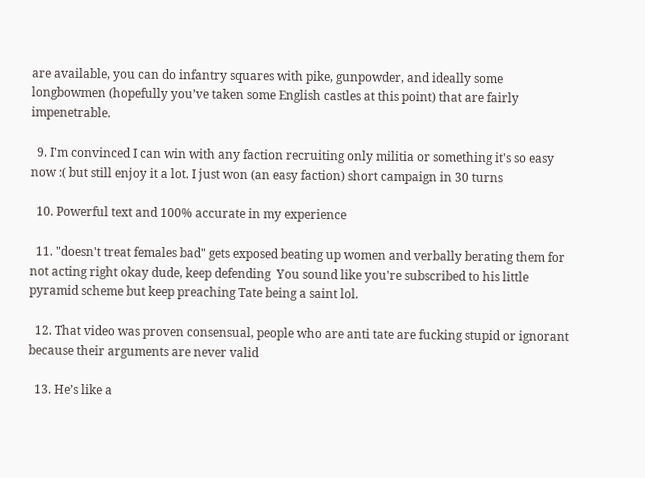are available, you can do infantry squares with pike, gunpowder, and ideally some longbowmen (hopefully you’ve taken some English castles at this point) that are fairly impenetrable.

  9. I'm convinced I can win with any faction recruiting only militia or something it's so easy now :( but still enjoy it a lot. I just won (an easy faction) short campaign in 30 turns

  10. Powerful text and 100% accurate in my experience

  11. "doesn't treat females bad" gets exposed beating up women and verbally berating them for not acting right okay dude, keep defending  You sound like you're subscribed to his little pyramid scheme but keep preaching Tate being a saint lol.

  12. That video was proven consensual, people who are anti tate are fucking stupid or ignorant because their arguments are never valid

  13. He’s like a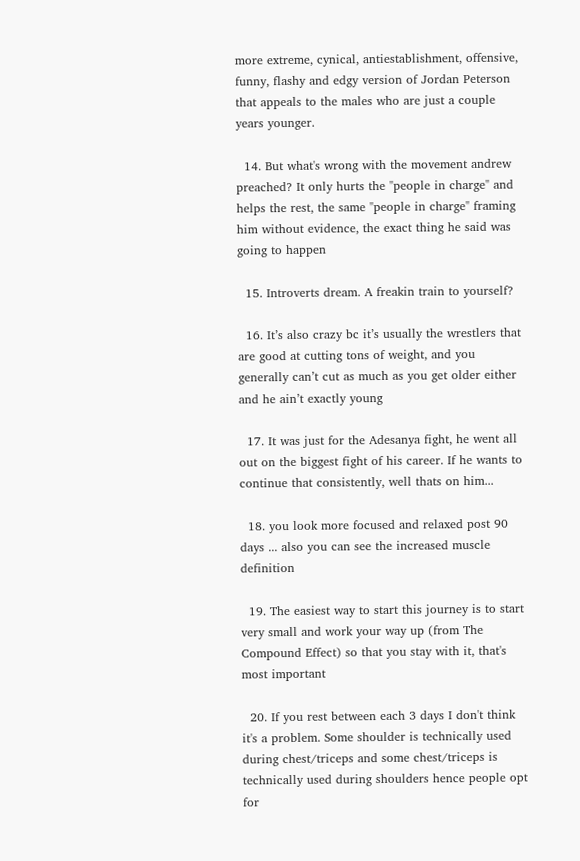more extreme, cynical, antiestablishment, offensive, funny, flashy and edgy version of Jordan Peterson that appeals to the males who are just a couple years younger.

  14. But what's wrong with the movement andrew preached? It only hurts the "people in charge" and helps the rest, the same "people in charge" framing him without evidence, the exact thing he said was going to happen

  15. Introverts dream. A freakin train to yourself?

  16. It’s also crazy bc it’s usually the wrestlers that are good at cutting tons of weight, and you generally can’t cut as much as you get older either and he ain’t exactly young

  17. It was just for the Adesanya fight, he went all out on the biggest fight of his career. If he wants to continue that consistently, well thats on him...

  18. you look more focused and relaxed post 90 days ... also you can see the increased muscle definition

  19. The easiest way to start this journey is to start very small and work your way up (from The Compound Effect) so that you stay with it, that's most important

  20. If you rest between each 3 days I don't think it's a problem. Some shoulder is technically used during chest/triceps and some chest/triceps is technically used during shoulders hence people opt for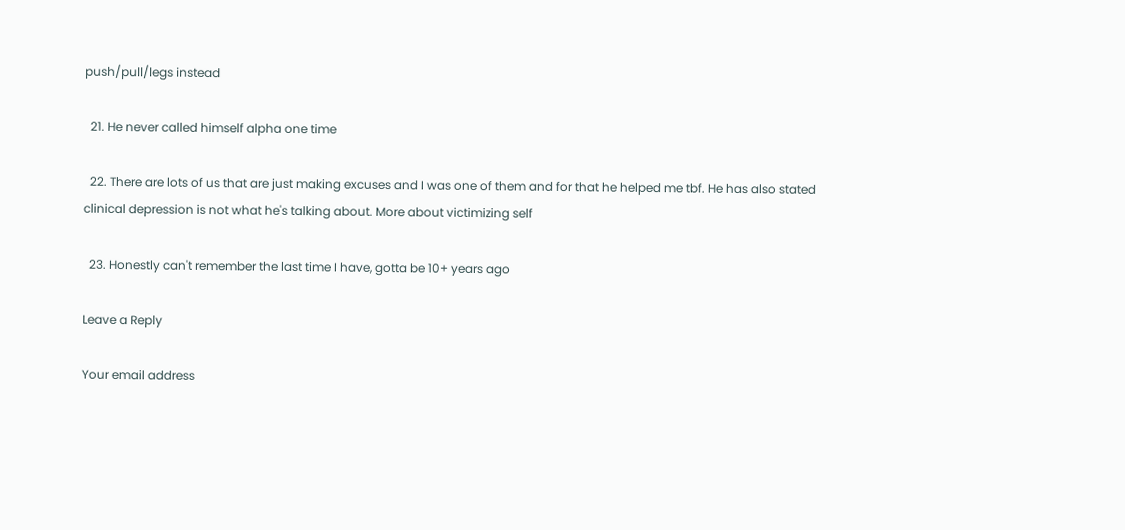push/pull/legs instead

  21. He never called himself alpha one time

  22. There are lots of us that are just making excuses and I was one of them and for that he helped me tbf. He has also stated clinical depression is not what he's talking about. More about victimizing self

  23. Honestly can't remember the last time I have, gotta be 10+ years ago

Leave a Reply

Your email address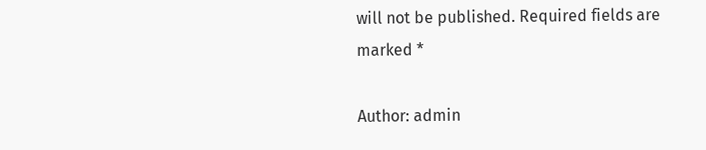will not be published. Required fields are marked *

Author: admin